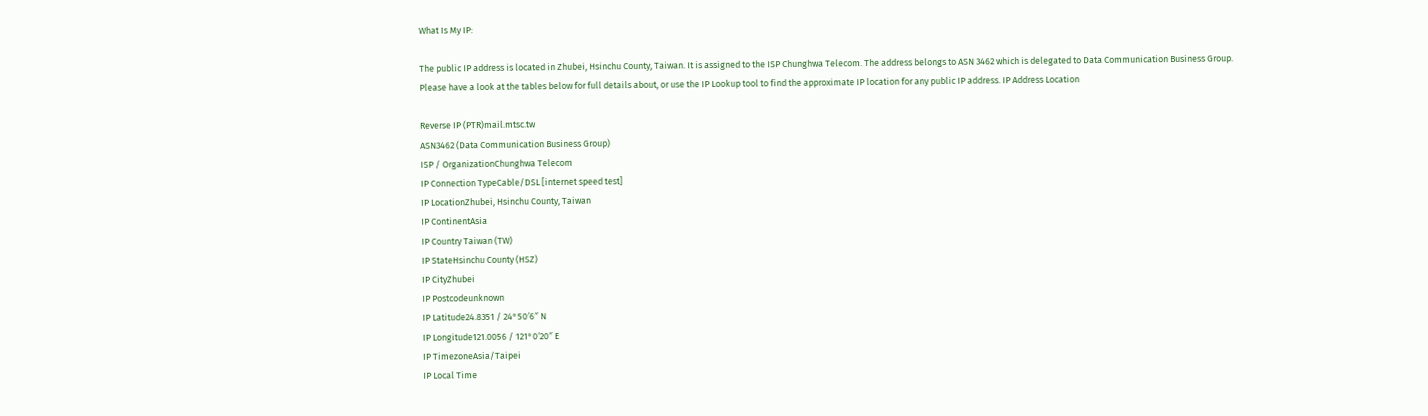What Is My IP:

The public IP address is located in Zhubei, Hsinchu County, Taiwan. It is assigned to the ISP Chunghwa Telecom. The address belongs to ASN 3462 which is delegated to Data Communication Business Group.
Please have a look at the tables below for full details about, or use the IP Lookup tool to find the approximate IP location for any public IP address. IP Address Location

Reverse IP (PTR)mail.mtsc.tw
ASN3462 (Data Communication Business Group)
ISP / OrganizationChunghwa Telecom
IP Connection TypeCable/DSL [internet speed test]
IP LocationZhubei, Hsinchu County, Taiwan
IP ContinentAsia
IP Country Taiwan (TW)
IP StateHsinchu County (HSZ)
IP CityZhubei
IP Postcodeunknown
IP Latitude24.8351 / 24°50′6″ N
IP Longitude121.0056 / 121°0′20″ E
IP TimezoneAsia/Taipei
IP Local Time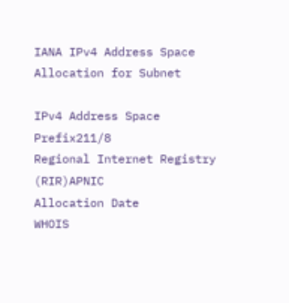IANA IPv4 Address Space Allocation for Subnet

IPv4 Address Space Prefix211/8
Regional Internet Registry (RIR)APNIC
Allocation Date
WHOIS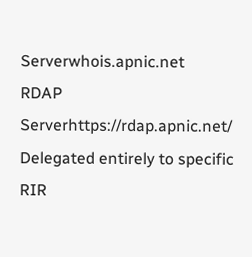Serverwhois.apnic.net
RDAP Serverhttps://rdap.apnic.net/
Delegated entirely to specific RIR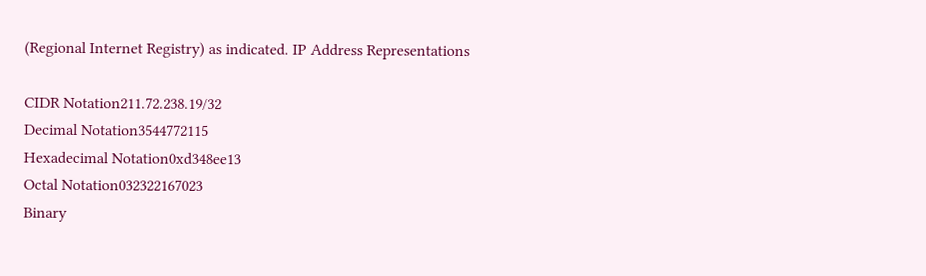(Regional Internet Registry) as indicated. IP Address Representations

CIDR Notation211.72.238.19/32
Decimal Notation3544772115
Hexadecimal Notation0xd348ee13
Octal Notation032322167023
Binary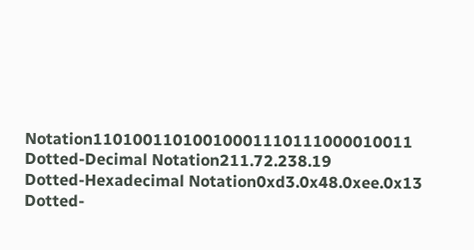Notation11010011010010001110111000010011
Dotted-Decimal Notation211.72.238.19
Dotted-Hexadecimal Notation0xd3.0x48.0xee.0x13
Dotted-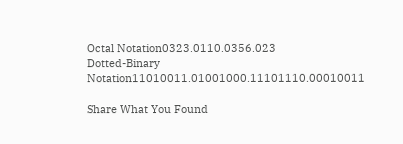Octal Notation0323.0110.0356.023
Dotted-Binary Notation11010011.01001000.11101110.00010011

Share What You Found